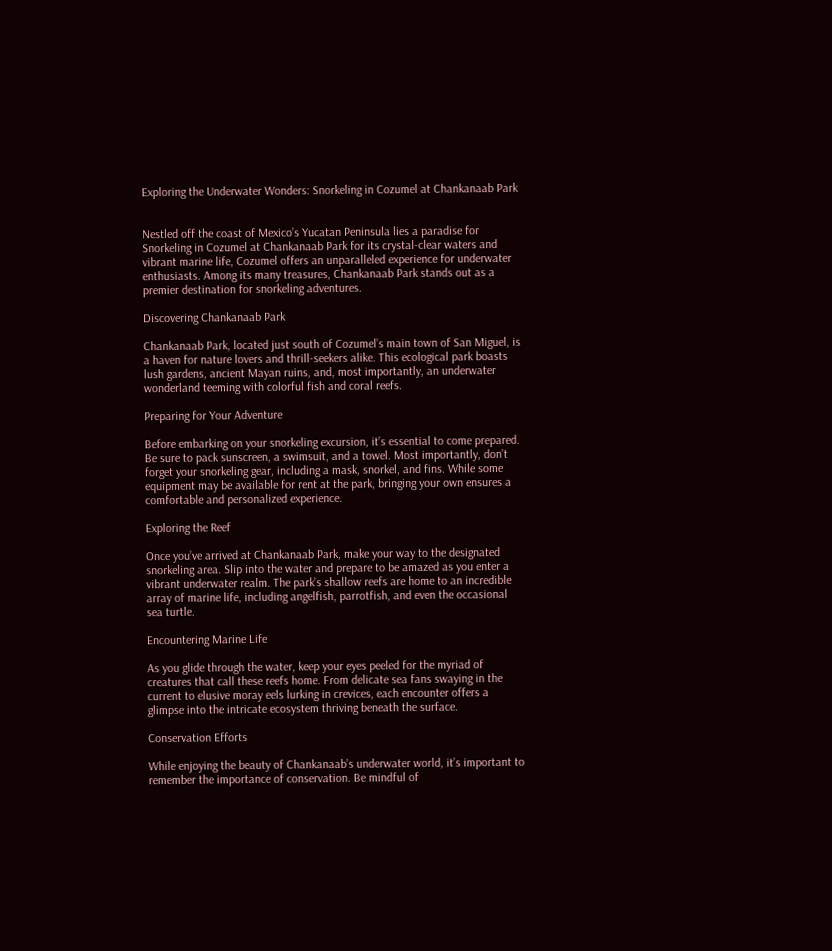Exploring the Underwater Wonders: Snorkeling in Cozumel at Chankanaab Park


Nestled off the coast of Mexico’s Yucatan Peninsula lies a paradise for Snorkeling in Cozumel at Chankanaab Park for its crystal-clear waters and vibrant marine life, Cozumel offers an unparalleled experience for underwater enthusiasts. Among its many treasures, Chankanaab Park stands out as a premier destination for snorkeling adventures.

Discovering Chankanaab Park

Chankanaab Park, located just south of Cozumel’s main town of San Miguel, is a haven for nature lovers and thrill-seekers alike. This ecological park boasts lush gardens, ancient Mayan ruins, and, most importantly, an underwater wonderland teeming with colorful fish and coral reefs.

Preparing for Your Adventure

Before embarking on your snorkeling excursion, it’s essential to come prepared. Be sure to pack sunscreen, a swimsuit, and a towel. Most importantly, don’t forget your snorkeling gear, including a mask, snorkel, and fins. While some equipment may be available for rent at the park, bringing your own ensures a comfortable and personalized experience.

Exploring the Reef

Once you’ve arrived at Chankanaab Park, make your way to the designated snorkeling area. Slip into the water and prepare to be amazed as you enter a vibrant underwater realm. The park’s shallow reefs are home to an incredible array of marine life, including angelfish, parrotfish, and even the occasional sea turtle.

Encountering Marine Life

As you glide through the water, keep your eyes peeled for the myriad of creatures that call these reefs home. From delicate sea fans swaying in the current to elusive moray eels lurking in crevices, each encounter offers a glimpse into the intricate ecosystem thriving beneath the surface.

Conservation Efforts

While enjoying the beauty of Chankanaab’s underwater world, it’s important to remember the importance of conservation. Be mindful of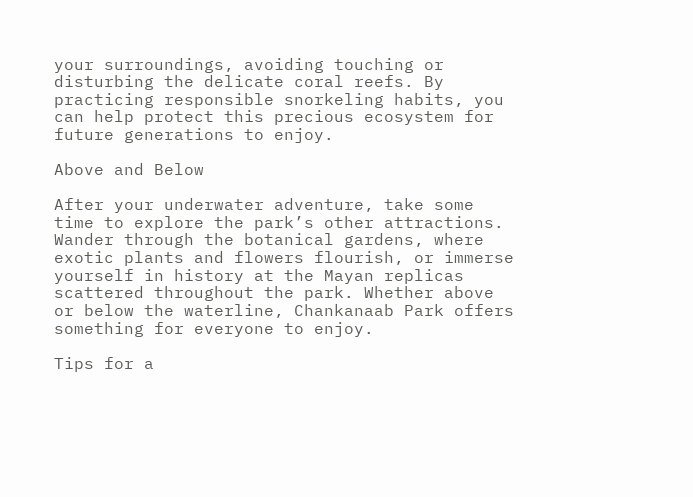your surroundings, avoiding touching or disturbing the delicate coral reefs. By practicing responsible snorkeling habits, you can help protect this precious ecosystem for future generations to enjoy.

Above and Below

After your underwater adventure, take some time to explore the park’s other attractions. Wander through the botanical gardens, where exotic plants and flowers flourish, or immerse yourself in history at the Mayan replicas scattered throughout the park. Whether above or below the waterline, Chankanaab Park offers something for everyone to enjoy.

Tips for a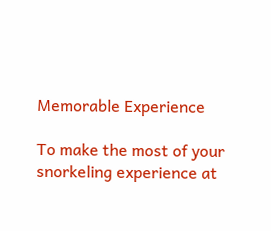Memorable Experience

To make the most of your snorkeling experience at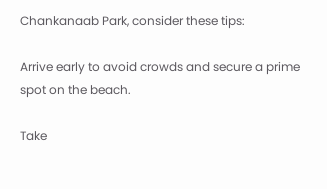Chankanaab Park, consider these tips:

Arrive early to avoid crowds and secure a prime spot on the beach.

Take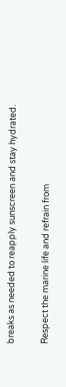breaks as needed to reapply sunscreen and stay hydrated.

Respect the marine life and refrain from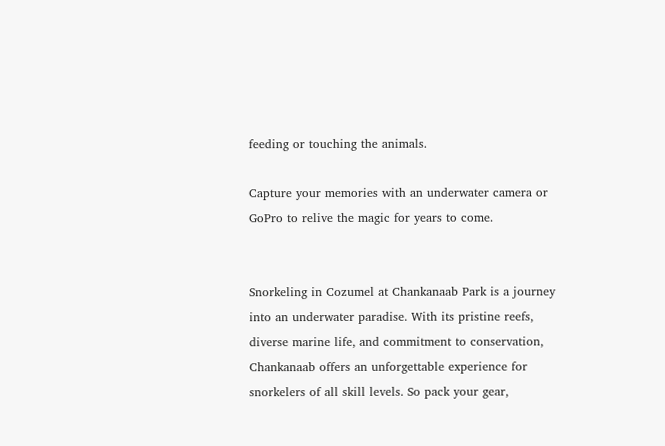feeding or touching the animals.

Capture your memories with an underwater camera or GoPro to relive the magic for years to come.


Snorkeling in Cozumel at Chankanaab Park is a journey into an underwater paradise. With its pristine reefs, diverse marine life, and commitment to conservation, Chankanaab offers an unforgettable experience for snorkelers of all skill levels. So pack your gear,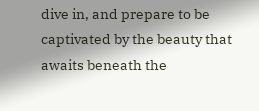dive in, and prepare to be captivated by the beauty that awaits beneath the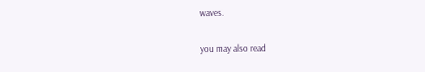waves.

you may also read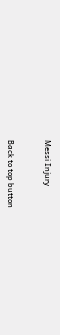Messi Injury


Back to top button